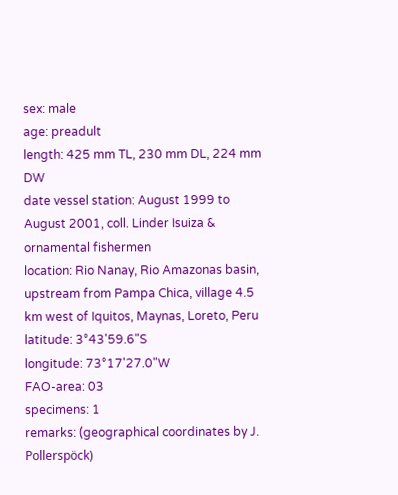sex: male
age: preadult
length: 425 mm TL, 230 mm DL, 224 mm DW
date vessel station: August 1999 to August 2001, coll. Linder Isuiza & ornamental fishermen
location: Rio Nanay, Rio Amazonas basin, upstream from Pampa Chica, village 4.5 km west of Iquitos, Maynas, Loreto, Peru
latitude: 3°43'59.6"S
longitude: 73°17'27.0"W
FAO-area: 03
specimens: 1
remarks: (geographical coordinates by J. Pollerspöck)